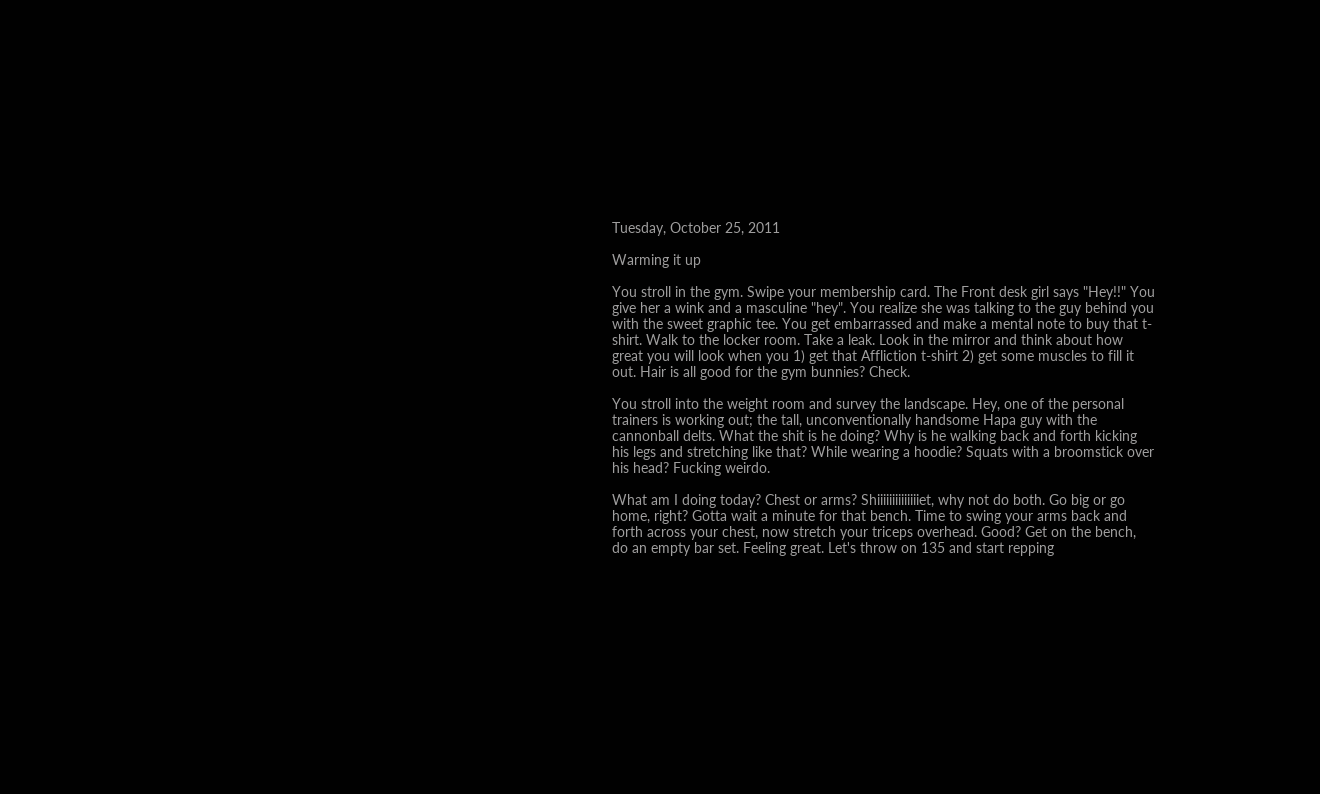Tuesday, October 25, 2011

Warming it up

You stroll in the gym. Swipe your membership card. The Front desk girl says "Hey!!" You give her a wink and a masculine "hey". You realize she was talking to the guy behind you with the sweet graphic tee. You get embarrassed and make a mental note to buy that t-shirt. Walk to the locker room. Take a leak. Look in the mirror and think about how great you will look when you 1) get that Affliction t-shirt 2) get some muscles to fill it out. Hair is all good for the gym bunnies? Check.

You stroll into the weight room and survey the landscape. Hey, one of the personal trainers is working out; the tall, unconventionally handsome Hapa guy with the cannonball delts. What the shit is he doing? Why is he walking back and forth kicking his legs and stretching like that? While wearing a hoodie? Squats with a broomstick over his head? Fucking weirdo.

What am I doing today? Chest or arms? Shiiiiiiiiiiiiiiet, why not do both. Go big or go home, right? Gotta wait a minute for that bench. Time to swing your arms back and forth across your chest, now stretch your triceps overhead. Good? Get on the bench, do an empty bar set. Feeling great. Let's throw on 135 and start repping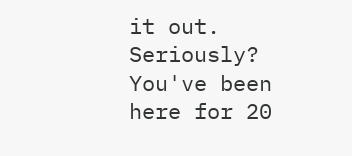it out. Seriously? You've been here for 20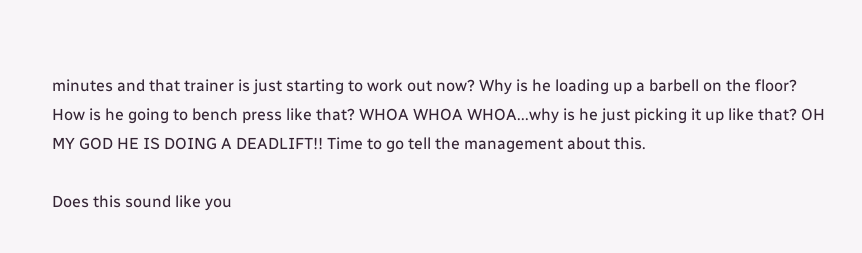minutes and that trainer is just starting to work out now? Why is he loading up a barbell on the floor? How is he going to bench press like that? WHOA WHOA WHOA...why is he just picking it up like that? OH MY GOD HE IS DOING A DEADLIFT!! Time to go tell the management about this.

Does this sound like you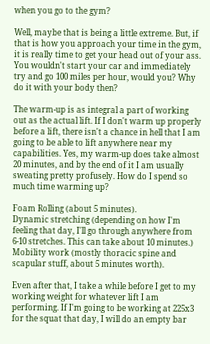when you go to the gym?

Well, maybe that is being a little extreme. But, if that is how you approach your time in the gym, it is really time to get your head out of your ass. You wouldn't start your car and immediately try and go 100 miles per hour, would you? Why do it with your body then?

The warm-up is as integral a part of working out as the actual lift. If I don't warm up properly before a lift, there isn't a chance in hell that I am going to be able to lift anywhere near my capabilities. Yes, my warm-up does take almost 20 minutes, and by the end of it I am usually sweating pretty profusely. How do I spend so much time warming up?

Foam Rolling (about 5 minutes).
Dynamic stretching (depending on how I'm feeling that day, I'll go through anywhere from 6-10 stretches. This can take about 10 minutes.)
Mobility work (mostly thoracic spine and scapular stuff, about 5 minutes worth).

Even after that, I take a while before I get to my working weight for whatever lift I am performing. If I'm going to be working at 225x3 for the squat that day, I will do an empty bar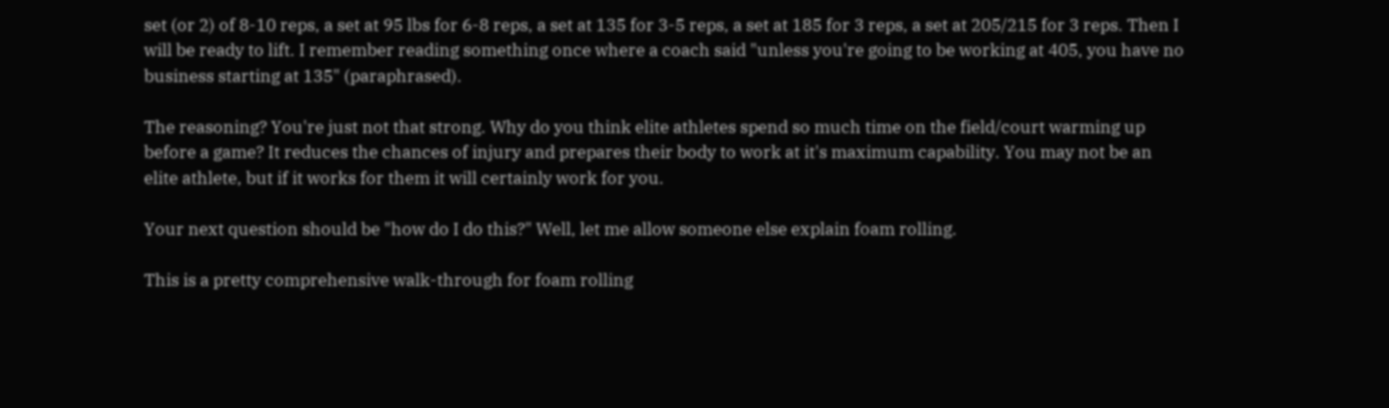set (or 2) of 8-10 reps, a set at 95 lbs for 6-8 reps, a set at 135 for 3-5 reps, a set at 185 for 3 reps, a set at 205/215 for 3 reps. Then I will be ready to lift. I remember reading something once where a coach said "unless you're going to be working at 405, you have no business starting at 135" (paraphrased).

The reasoning? You're just not that strong. Why do you think elite athletes spend so much time on the field/court warming up before a game? It reduces the chances of injury and prepares their body to work at it's maximum capability. You may not be an elite athlete, but if it works for them it will certainly work for you.

Your next question should be "how do I do this?" Well, let me allow someone else explain foam rolling.

This is a pretty comprehensive walk-through for foam rolling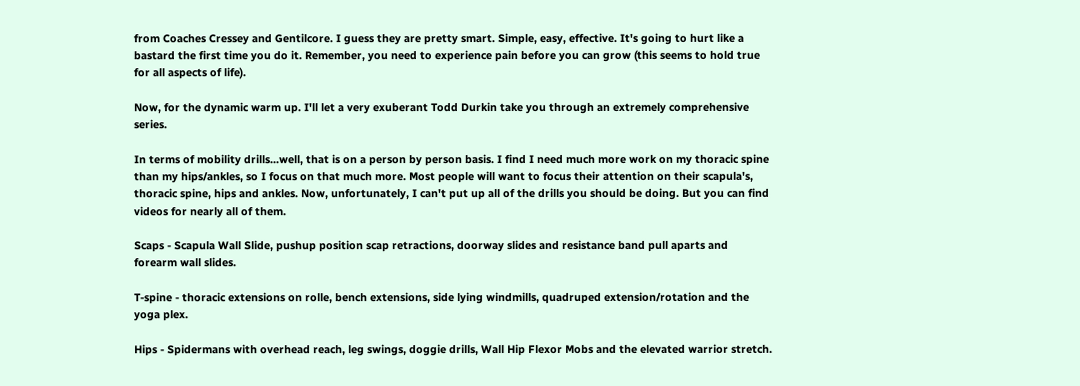from Coaches Cressey and Gentilcore. I guess they are pretty smart. Simple, easy, effective. It's going to hurt like a bastard the first time you do it. Remember, you need to experience pain before you can grow (this seems to hold true for all aspects of life).

Now, for the dynamic warm up. I'll let a very exuberant Todd Durkin take you through an extremely comprehensive series.

In terms of mobility drills...well, that is on a person by person basis. I find I need much more work on my thoracic spine than my hips/ankles, so I focus on that much more. Most people will want to focus their attention on their scapula's, thoracic spine, hips and ankles. Now, unfortunately, I can't put up all of the drills you should be doing. But you can find videos for nearly all of them.

Scaps - Scapula Wall Slide, pushup position scap retractions, doorway slides and resistance band pull aparts and forearm wall slides.

T-spine - thoracic extensions on rolle, bench extensions, side lying windmills, quadruped extension/rotation and the yoga plex.

Hips - Spidermans with overhead reach, leg swings, doggie drills, Wall Hip Flexor Mobs and the elevated warrior stretch.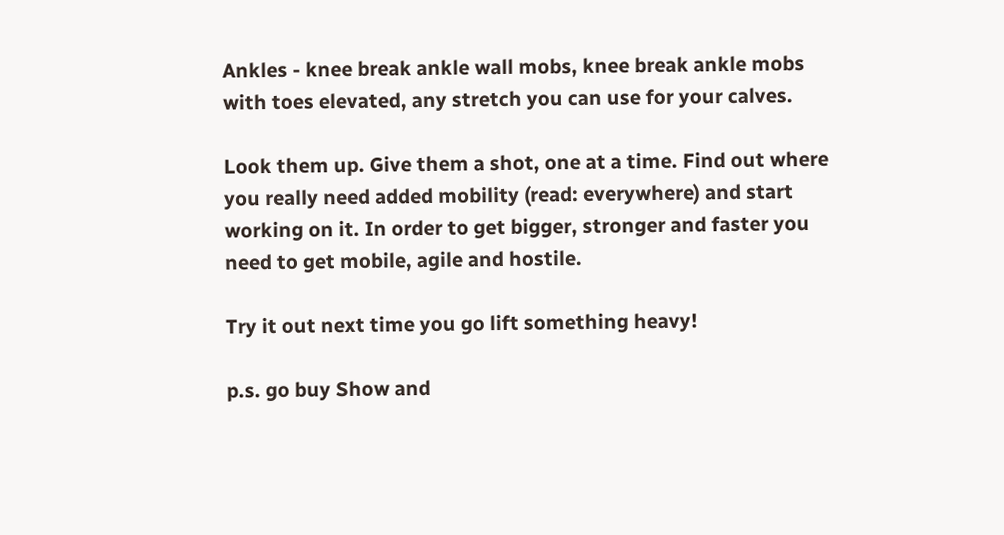Ankles - knee break ankle wall mobs, knee break ankle mobs with toes elevated, any stretch you can use for your calves.

Look them up. Give them a shot, one at a time. Find out where you really need added mobility (read: everywhere) and start working on it. In order to get bigger, stronger and faster you need to get mobile, agile and hostile.

Try it out next time you go lift something heavy!

p.s. go buy Show and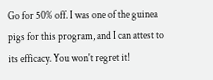Go for 50% off. I was one of the guinea pigs for this program, and I can attest to its efficacy. You won't regret it!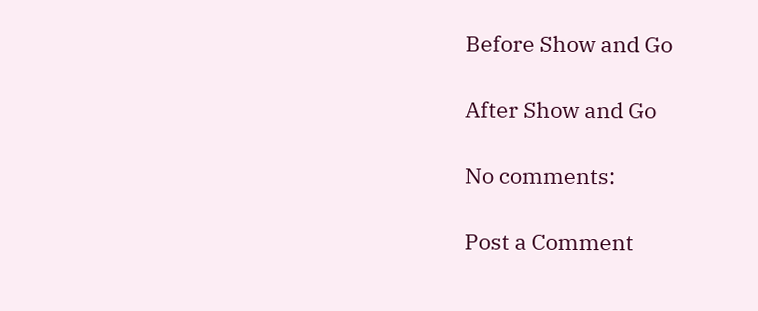Before Show and Go

After Show and Go

No comments:

Post a Comment